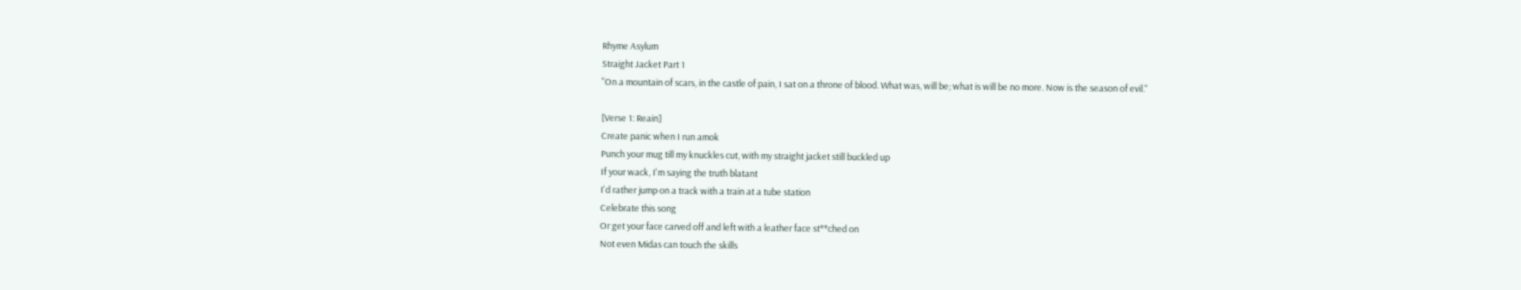Rhyme Asylum
Straight Jacket Part 1
"On a mountain of scars, in the castle of pain, I sat on a throne of blood. What was, will be; what is will be no more. Now is the season of evil."

[Verse 1: Reain]
Create panic when I run amok
Punch your mug till my knuckles cut, with my straight jacket still buckled up
If your wack, I'm saying the truth blatant
I'd rather jump on a track with a train at a tube station
Celebrate this song
Or get your face carved off and left with a leather face st**ched on
Not even Midas can touch the skills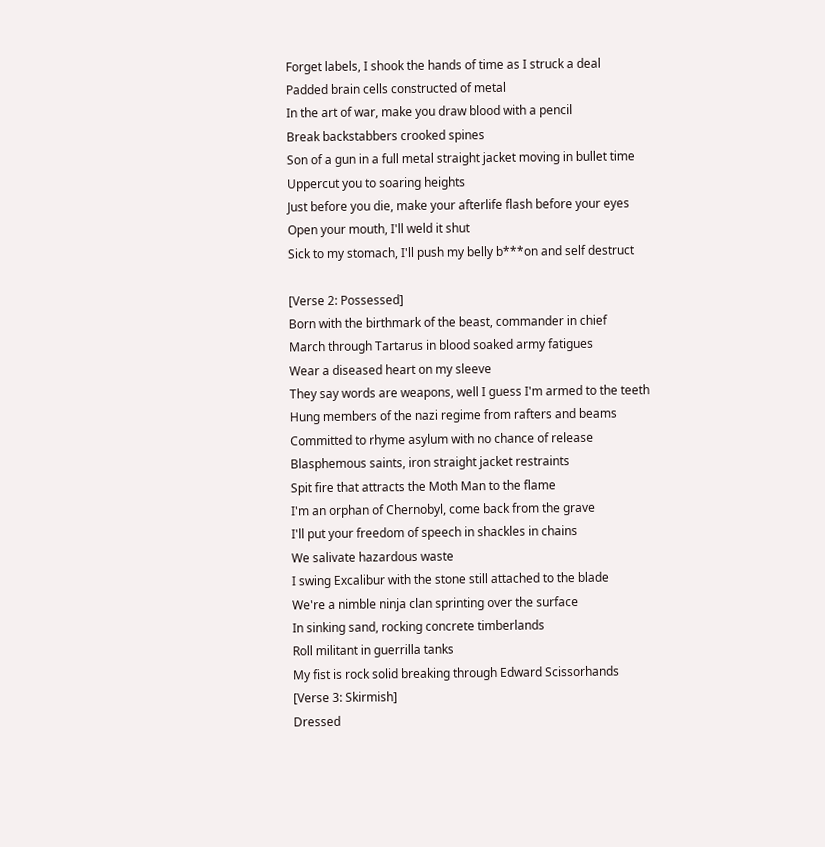Forget labels, I shook the hands of time as I struck a deal
Padded brain cells constructed of metal
In the art of war, make you draw blood with a pencil
Break backstabbers crooked spines
Son of a gun in a full metal straight jacket moving in bullet time
Uppercut you to soaring heights
Just before you die, make your afterlife flash before your eyes
Open your mouth, I'll weld it shut
Sick to my stomach, I'll push my belly b***on and self destruct

[Verse 2: Possessed]
Born with the birthmark of the beast, commander in chief
March through Tartarus in blood soaked army fatigues
Wear a diseased heart on my sleeve
They say words are weapons, well I guess I'm armed to the teeth
Hung members of the nazi regime from rafters and beams
Committed to rhyme asylum with no chance of release
Blasphemous saints, iron straight jacket restraints
Spit fire that attracts the Moth Man to the flame
I'm an orphan of Chernobyl, come back from the grave
I'll put your freedom of speech in shackles in chains
We salivate hazardous waste
I swing Excalibur with the stone still attached to the blade
We're a nimble ninja clan sprinting over the surface
In sinking sand, rocking concrete timberlands
Roll militant in guerrilla tanks
My fist is rock solid breaking through Edward Scissorhands
[Verse 3: Skirmish]
Dressed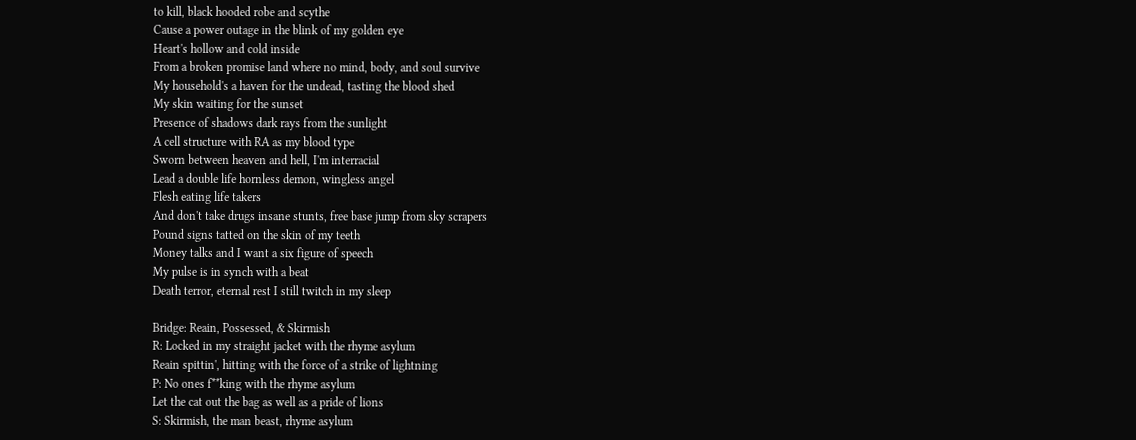to kill, black hooded robe and scythe
Cause a power outage in the blink of my golden eye
Heart's hollow and cold inside
From a broken promise land where no mind, body, and soul survive
My household's a haven for the undead, tasting the blood shed
My skin waiting for the sunset
Presence of shadows dark rays from the sunlight
A cell structure with RA as my blood type
Sworn between heaven and hell, I'm interracial
Lead a double life hornless demon, wingless angel
Flesh eating life takers
And don't take drugs insane stunts, free base jump from sky scrapers
Pound signs tatted on the skin of my teeth
Money talks and I want a six figure of speech
My pulse is in synch with a beat
Death terror, eternal rest I still twitch in my sleep

Bridge: Reain, Possessed, & Skirmish
R: Locked in my straight jacket with the rhyme asylum
Reain spittin', hitting with the force of a strike of lightning
P: No ones f**king with the rhyme asylum
Let the cat out the bag as well as a pride of lions
S: Skirmish, the man beast, rhyme asylum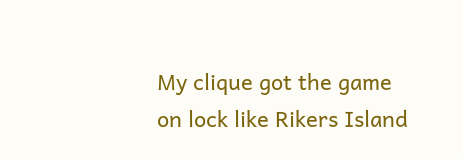My clique got the game on lock like Rikers Island